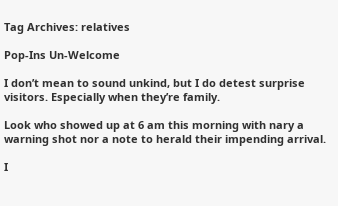Tag Archives: relatives

Pop-Ins Un-Welcome

I don’t mean to sound unkind, but I do detest surprise visitors. Especially when they’re family.

Look who showed up at 6 am this morning with nary a warning shot nor a note to herald their impending arrival.

I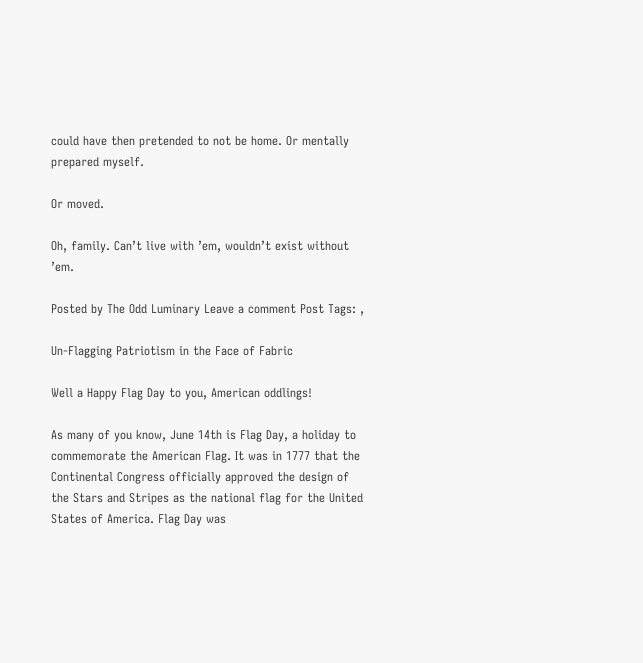could have then pretended to not be home. Or mentally prepared myself.

Or moved.

Oh, family. Can’t live with ’em, wouldn’t exist without ’em.

Posted by The Odd Luminary Leave a comment Post Tags: ,

Un-Flagging Patriotism in the Face of Fabric

Well a Happy Flag Day to you, American oddlings!

As many of you know, June 14th is Flag Day, a holiday to commemorate the American Flag. It was in 1777 that the Continental Congress officially approved the design of the Stars and Stripes as the national flag for the United States of America. Flag Day was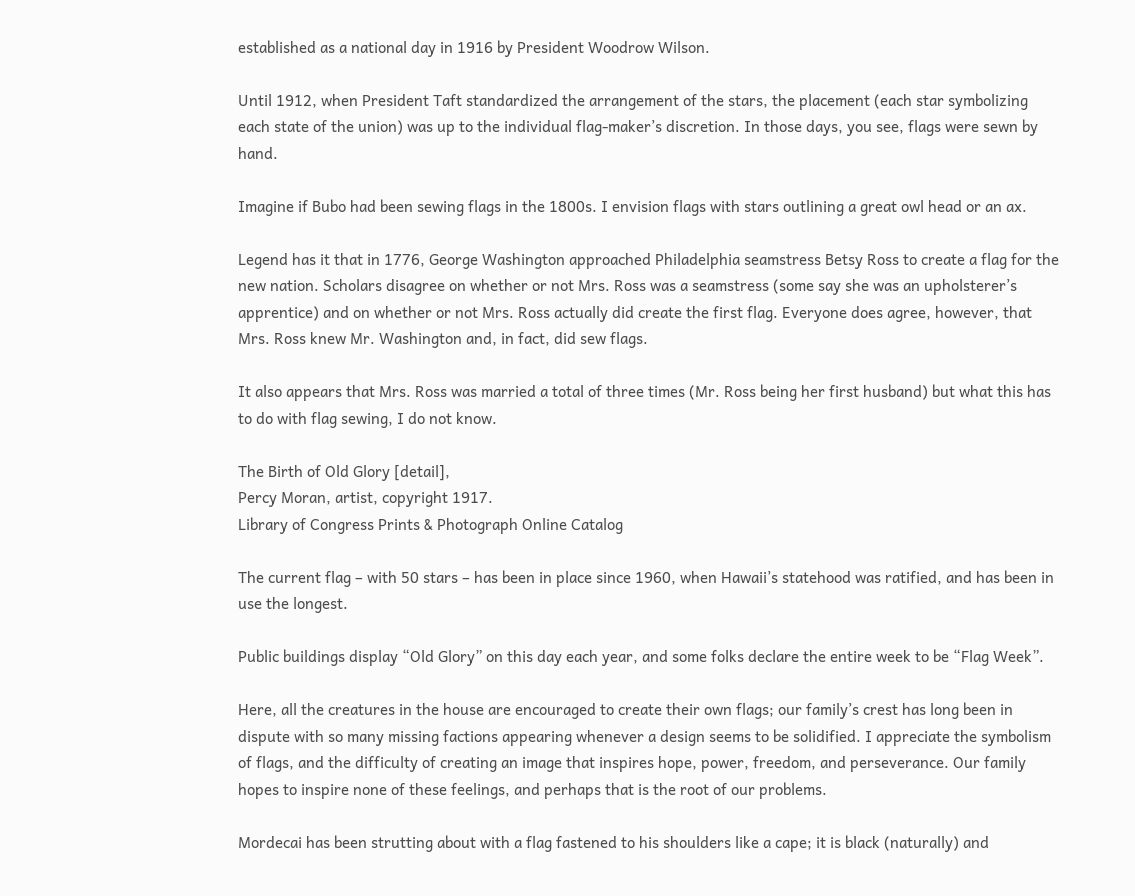established as a national day in 1916 by President Woodrow Wilson.

Until 1912, when President Taft standardized the arrangement of the stars, the placement (each star symbolizing each state of the union) was up to the individual flag-maker’s discretion. In those days, you see, flags were sewn by hand.

Imagine if Bubo had been sewing flags in the 1800s. I envision flags with stars outlining a great owl head or an ax.

Legend has it that in 1776, George Washington approached Philadelphia seamstress Betsy Ross to create a flag for the new nation. Scholars disagree on whether or not Mrs. Ross was a seamstress (some say she was an upholsterer’s apprentice) and on whether or not Mrs. Ross actually did create the first flag. Everyone does agree, however, that Mrs. Ross knew Mr. Washington and, in fact, did sew flags.

It also appears that Mrs. Ross was married a total of three times (Mr. Ross being her first husband) but what this has to do with flag sewing, I do not know.

The Birth of Old Glory [detail],
Percy Moran, artist, copyright 1917.
Library of Congress Prints & Photograph Online Catalog

The current flag – with 50 stars – has been in place since 1960, when Hawaii’s statehood was ratified, and has been in use the longest.

Public buildings display “Old Glory” on this day each year, and some folks declare the entire week to be “Flag Week”.

Here, all the creatures in the house are encouraged to create their own flags; our family’s crest has long been in dispute with so many missing factions appearing whenever a design seems to be solidified. I appreciate the symbolism of flags, and the difficulty of creating an image that inspires hope, power, freedom, and perseverance. Our family hopes to inspire none of these feelings, and perhaps that is the root of our problems.

Mordecai has been strutting about with a flag fastened to his shoulders like a cape; it is black (naturally) and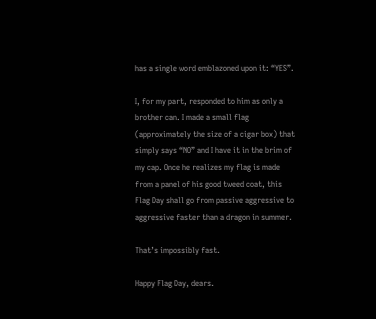has a single word emblazoned upon it: “YES”.

I, for my part, responded to him as only a brother can. I made a small flag (approximately the size of a cigar box) that simply says “NO” and I have it in the brim of my cap. Once he realizes my flag is made from a panel of his good tweed coat, this Flag Day shall go from passive aggressive to aggressive faster than a dragon in summer.

That’s impossibly fast.

Happy Flag Day, dears.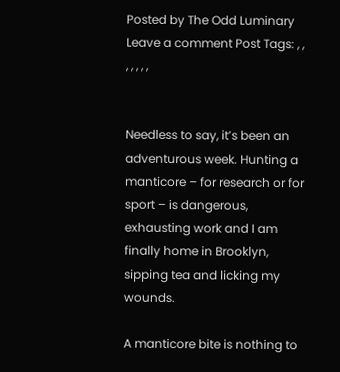Posted by The Odd Luminary Leave a comment Post Tags: , , , , , , ,


Needless to say, it’s been an adventurous week. Hunting a manticore – for research or for sport – is dangerous, exhausting work and I am finally home in Brooklyn, sipping tea and licking my wounds.

A manticore bite is nothing to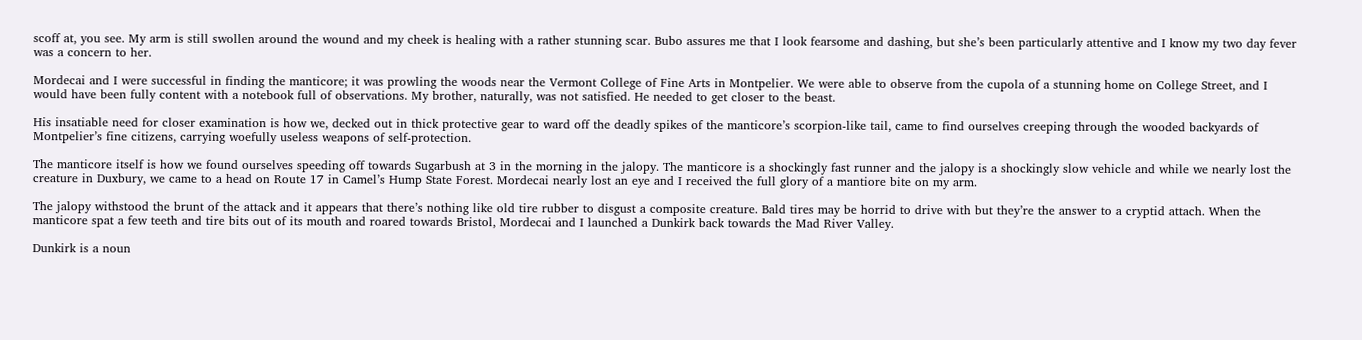scoff at, you see. My arm is still swollen around the wound and my cheek is healing with a rather stunning scar. Bubo assures me that I look fearsome and dashing, but she’s been particularly attentive and I know my two day fever was a concern to her.

Mordecai and I were successful in finding the manticore; it was prowling the woods near the Vermont College of Fine Arts in Montpelier. We were able to observe from the cupola of a stunning home on College Street, and I would have been fully content with a notebook full of observations. My brother, naturally, was not satisfied. He needed to get closer to the beast.

His insatiable need for closer examination is how we, decked out in thick protective gear to ward off the deadly spikes of the manticore’s scorpion-like tail, came to find ourselves creeping through the wooded backyards of Montpelier’s fine citizens, carrying woefully useless weapons of self-protection.

The manticore itself is how we found ourselves speeding off towards Sugarbush at 3 in the morning in the jalopy. The manticore is a shockingly fast runner and the jalopy is a shockingly slow vehicle and while we nearly lost the creature in Duxbury, we came to a head on Route 17 in Camel’s Hump State Forest. Mordecai nearly lost an eye and I received the full glory of a mantiore bite on my arm.

The jalopy withstood the brunt of the attack and it appears that there’s nothing like old tire rubber to disgust a composite creature. Bald tires may be horrid to drive with but they’re the answer to a cryptid attach. When the manticore spat a few teeth and tire bits out of its mouth and roared towards Bristol, Mordecai and I launched a Dunkirk back towards the Mad River Valley.

Dunkirk is a noun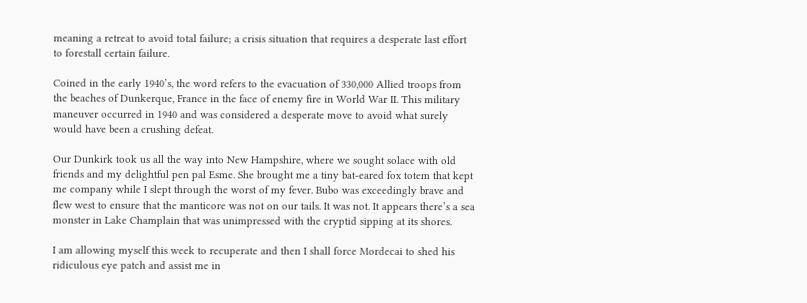meaning a retreat to avoid total failure; a crisis situation that requires a desperate last effort to forestall certain failure.

Coined in the early 1940’s, the word refers to the evacuation of 330,000 Allied troops from the beaches of Dunkerque, France in the face of enemy fire in World War II. This military maneuver occurred in 1940 and was considered a desperate move to avoid what surely would have been a crushing defeat.

Our Dunkirk took us all the way into New Hampshire, where we sought solace with old friends and my delightful pen pal Esme. She brought me a tiny bat-eared fox totem that kept me company while I slept through the worst of my fever. Bubo was exceedingly brave and flew west to ensure that the manticore was not on our tails. It was not. It appears there’s a sea monster in Lake Champlain that was unimpressed with the cryptid sipping at its shores.

I am allowing myself this week to recuperate and then I shall force Mordecai to shed his ridiculous eye patch and assist me in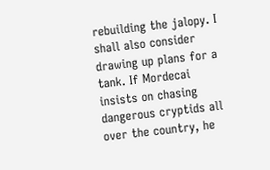rebuilding the jalopy. I shall also consider drawing up plans for a tank. If Mordecai insists on chasing dangerous cryptids all over the country, he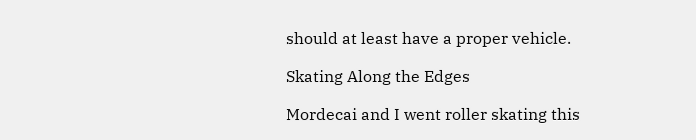should at least have a proper vehicle.

Skating Along the Edges

Mordecai and I went roller skating this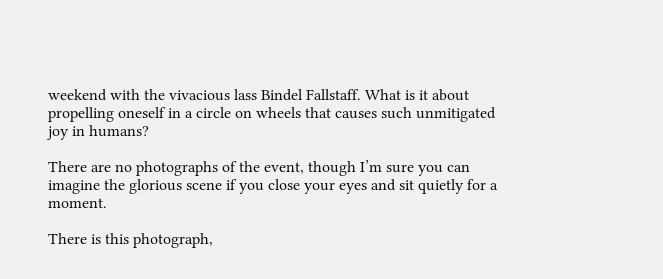weekend with the vivacious lass Bindel Fallstaff. What is it about propelling oneself in a circle on wheels that causes such unmitigated joy in humans?

There are no photographs of the event, though I’m sure you can imagine the glorious scene if you close your eyes and sit quietly for a moment.

There is this photograph,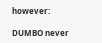however:

DUMBO never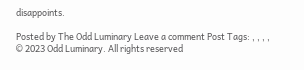disappoints.

Posted by The Odd Luminary Leave a comment Post Tags: , , , ,
© 2023 Odd Luminary. All rights reserved